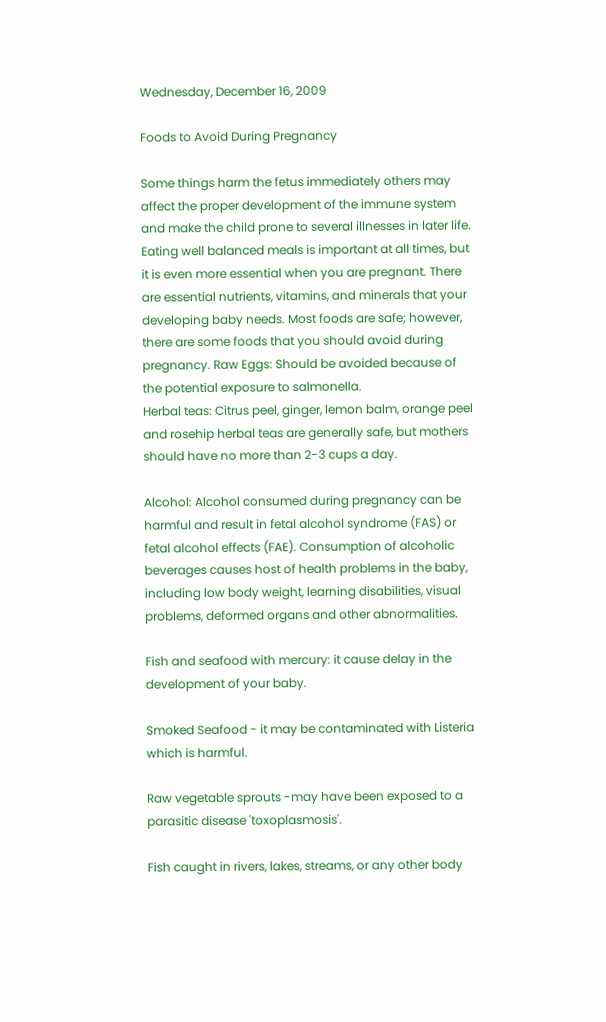Wednesday, December 16, 2009

Foods to Avoid During Pregnancy

Some things harm the fetus immediately others may affect the proper development of the immune system and make the child prone to several illnesses in later life. Eating well balanced meals is important at all times, but it is even more essential when you are pregnant. There are essential nutrients, vitamins, and minerals that your developing baby needs. Most foods are safe; however, there are some foods that you should avoid during pregnancy. Raw Eggs: Should be avoided because of the potential exposure to salmonella.
Herbal teas: Citrus peel, ginger, lemon balm, orange peel and rosehip herbal teas are generally safe, but mothers should have no more than 2-3 cups a day.

Alcohol: Alcohol consumed during pregnancy can be harmful and result in fetal alcohol syndrome (FAS) or fetal alcohol effects (FAE). Consumption of alcoholic beverages causes host of health problems in the baby, including low body weight, learning disabilities, visual problems, deformed organs and other abnormalities.

Fish and seafood with mercury: it cause delay in the development of your baby.

Smoked Seafood - it may be contaminated with Listeria which is harmful.

Raw vegetable sprouts -may have been exposed to a parasitic disease 'toxoplasmosis'.

Fish caught in rivers, lakes, streams, or any other body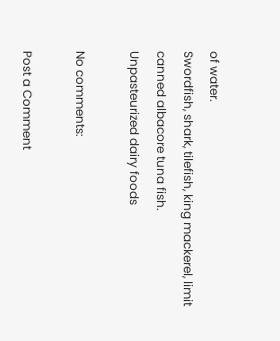of water.
Swordfish, shark, tilefish, king mackerel, limit canned albacore tuna fish.
Unpasteurized dairy foods

No comments:

Post a Comment